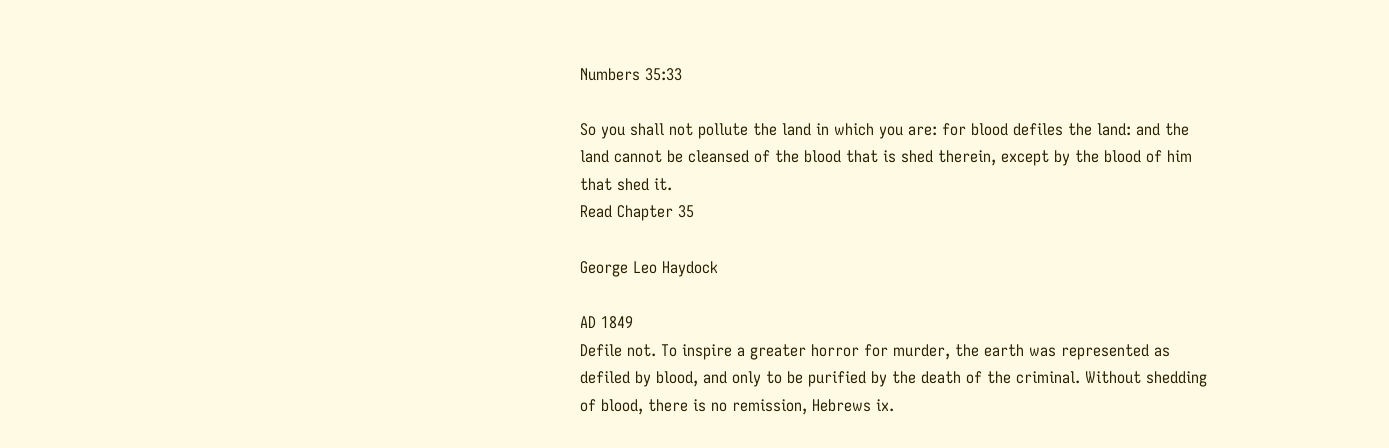Numbers 35:33

So you shall not pollute the land in which you are: for blood defiles the land: and the land cannot be cleansed of the blood that is shed therein, except by the blood of him that shed it.
Read Chapter 35

George Leo Haydock

AD 1849
Defile not. To inspire a greater horror for murder, the earth was represented as defiled by blood, and only to be purified by the death of the criminal. Without shedding of blood, there is no remission, Hebrews ix.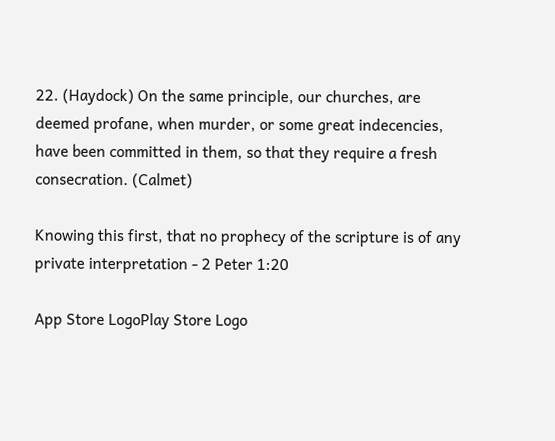22. (Haydock) On the same principle, our churches, are deemed profane, when murder, or some great indecencies, have been committed in them, so that they require a fresh consecration. (Calmet)

Knowing this first, that no prophecy of the scripture is of any private interpretation - 2 Peter 1:20

App Store LogoPlay Store Logo